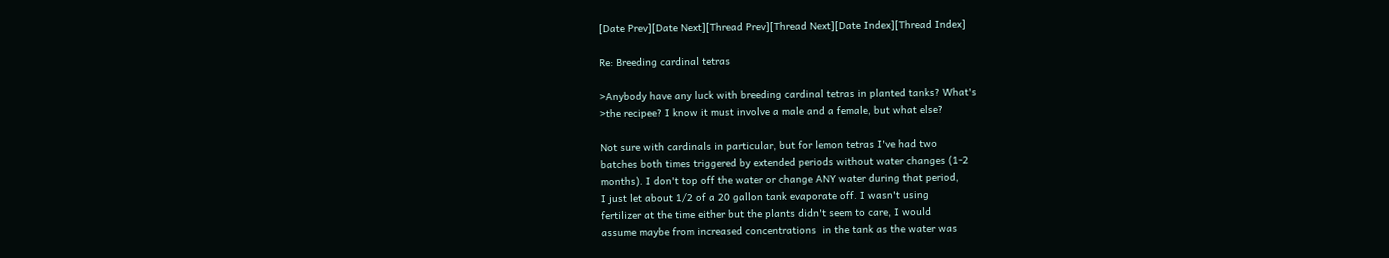[Date Prev][Date Next][Thread Prev][Thread Next][Date Index][Thread Index]

Re: Breeding cardinal tetras

>Anybody have any luck with breeding cardinal tetras in planted tanks? What's
>the recipee? I know it must involve a male and a female, but what else?

Not sure with cardinals in particular, but for lemon tetras I've had two
batches both times triggered by extended periods without water changes (1-2
months). I don't top off the water or change ANY water during that period,
I just let about 1/2 of a 20 gallon tank evaporate off. I wasn't using
fertilizer at the time either but the plants didn't seem to care, I would
assume maybe from increased concentrations  in the tank as the water was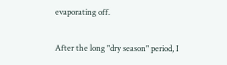evaporating off.

After the long "dry season" period, I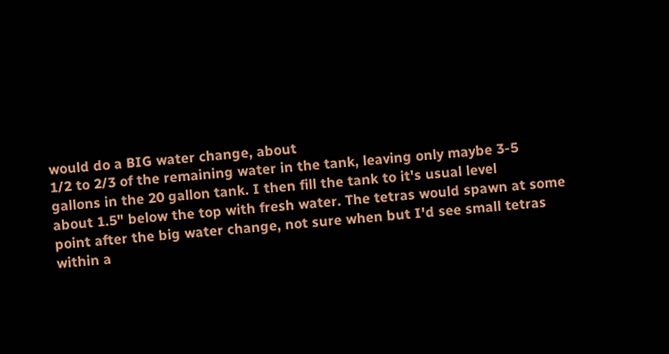would do a BIG water change, about
1/2 to 2/3 of the remaining water in the tank, leaving only maybe 3-5
gallons in the 20 gallon tank. I then fill the tank to it's usual level
about 1.5" below the top with fresh water. The tetras would spawn at some
point after the big water change, not sure when but I'd see small tetras
within a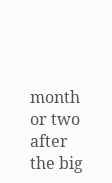month or two after the big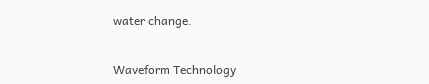water change.


Waveform Technology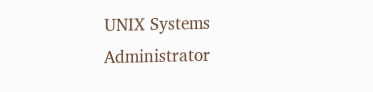UNIX Systems Administrator